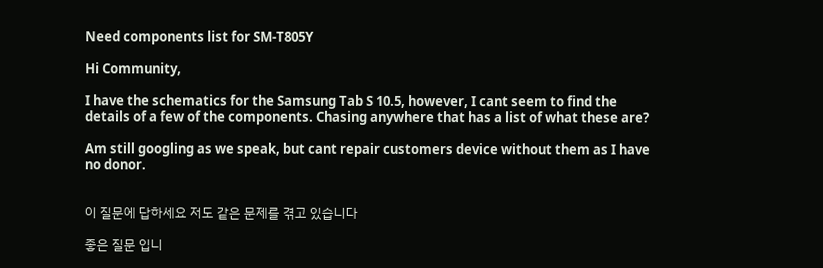Need components list for SM-T805Y

Hi Community,

I have the schematics for the Samsung Tab S 10.5, however, I cant seem to find the details of a few of the components. Chasing anywhere that has a list of what these are?

Am still googling as we speak, but cant repair customers device without them as I have no donor.


이 질문에 답하세요 저도 같은 문제를 겪고 있습니다

좋은 질문 입니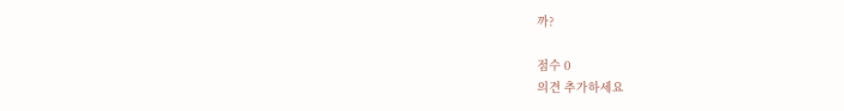까?

점수 0
의견 추가하세요